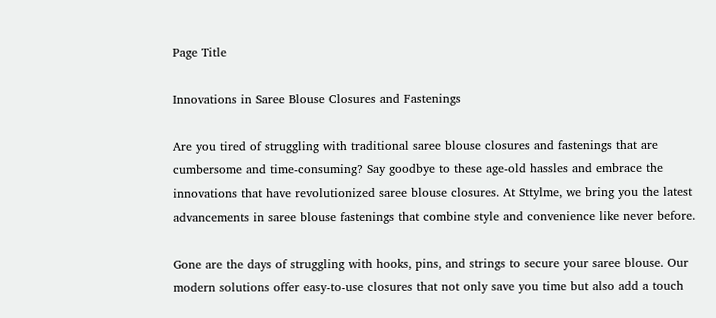Page Title

Innovations in Saree Blouse Closures and Fastenings

Are you tired of struggling with traditional saree blouse closures and fastenings that are cumbersome and time-consuming? Say goodbye to these age-old hassles and embrace the innovations that have revolutionized saree blouse closures. At Sttylme, we bring you the latest advancements in saree blouse fastenings that combine style and convenience like never before.

Gone are the days of struggling with hooks, pins, and strings to secure your saree blouse. Our modern solutions offer easy-to-use closures that not only save you time but also add a touch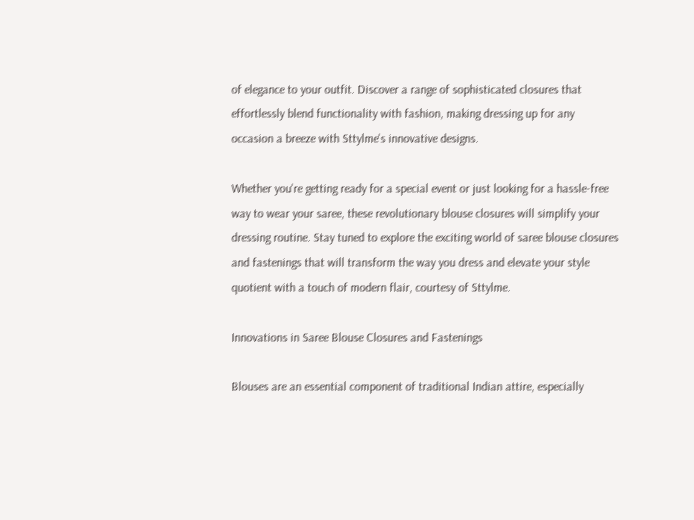of elegance to your outfit. Discover a range of sophisticated closures that effortlessly blend functionality with fashion, making dressing up for any occasion a breeze with Sttylme's innovative designs.

Whether you're getting ready for a special event or just looking for a hassle-free way to wear your saree, these revolutionary blouse closures will simplify your dressing routine. Stay tuned to explore the exciting world of saree blouse closures and fastenings that will transform the way you dress and elevate your style quotient with a touch of modern flair, courtesy of Sttylme.

Innovations in Saree Blouse Closures and Fastenings

Blouses are an essential component of traditional Indian attire, especially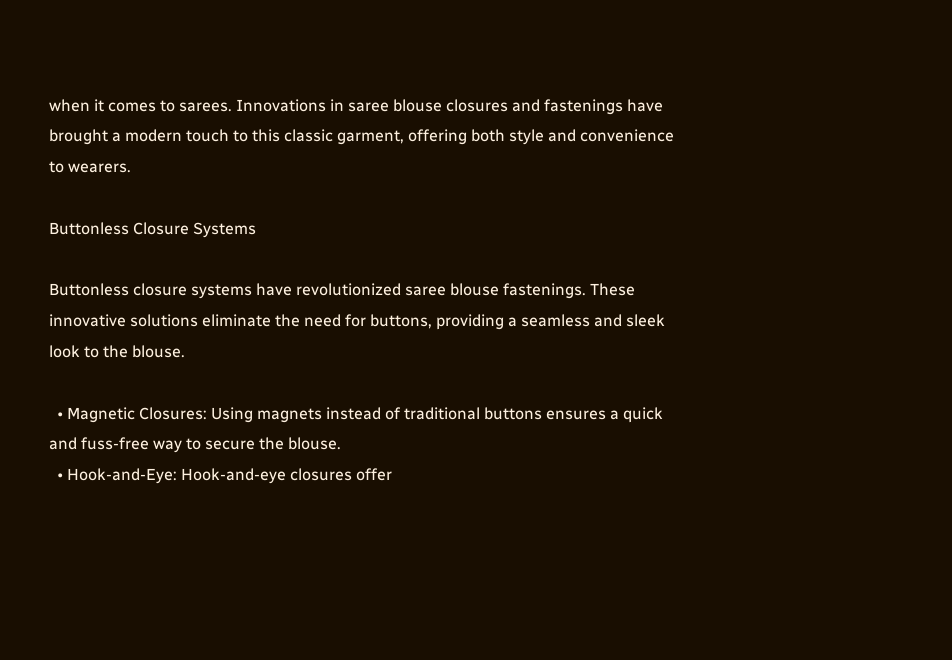when it comes to sarees. Innovations in saree blouse closures and fastenings have brought a modern touch to this classic garment, offering both style and convenience to wearers.

Buttonless Closure Systems

Buttonless closure systems have revolutionized saree blouse fastenings. These innovative solutions eliminate the need for buttons, providing a seamless and sleek look to the blouse.

  • Magnetic Closures: Using magnets instead of traditional buttons ensures a quick and fuss-free way to secure the blouse.
  • Hook-and-Eye: Hook-and-eye closures offer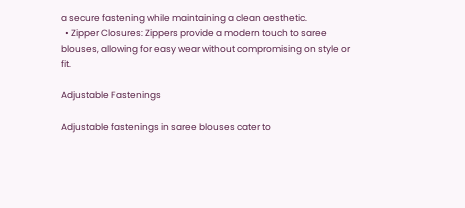a secure fastening while maintaining a clean aesthetic.
  • Zipper Closures: Zippers provide a modern touch to saree blouses, allowing for easy wear without compromising on style or fit.

Adjustable Fastenings

Adjustable fastenings in saree blouses cater to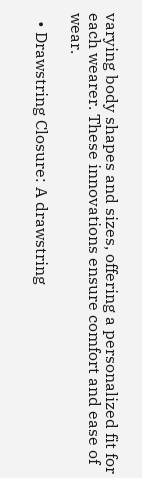varying body shapes and sizes, offering a personalized fit for each wearer. These innovations ensure comfort and ease of wear.

  • Drawstring Closure: A drawstring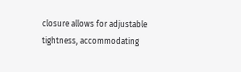closure allows for adjustable tightness, accommodating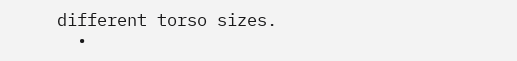different torso sizes.
  •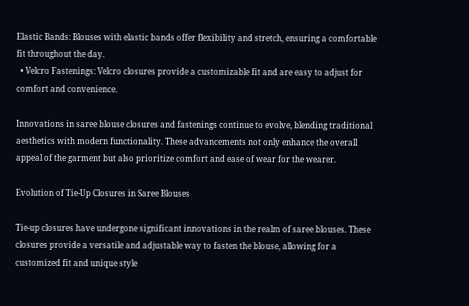Elastic Bands: Blouses with elastic bands offer flexibility and stretch, ensuring a comfortable fit throughout the day.
  • Velcro Fastenings: Velcro closures provide a customizable fit and are easy to adjust for comfort and convenience.

Innovations in saree blouse closures and fastenings continue to evolve, blending traditional aesthetics with modern functionality. These advancements not only enhance the overall appeal of the garment but also prioritize comfort and ease of wear for the wearer.

Evolution of Tie-Up Closures in Saree Blouses

Tie-up closures have undergone significant innovations in the realm of saree blouses. These closures provide a versatile and adjustable way to fasten the blouse, allowing for a customized fit and unique style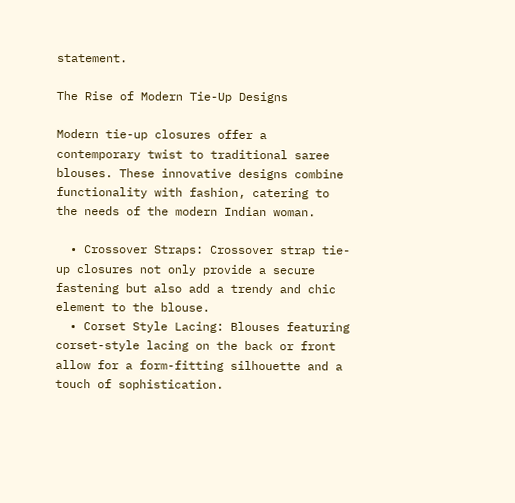statement.

The Rise of Modern Tie-Up Designs

Modern tie-up closures offer a contemporary twist to traditional saree blouses. These innovative designs combine functionality with fashion, catering to the needs of the modern Indian woman.

  • Crossover Straps: Crossover strap tie-up closures not only provide a secure fastening but also add a trendy and chic element to the blouse.
  • Corset Style Lacing: Blouses featuring corset-style lacing on the back or front allow for a form-fitting silhouette and a touch of sophistication.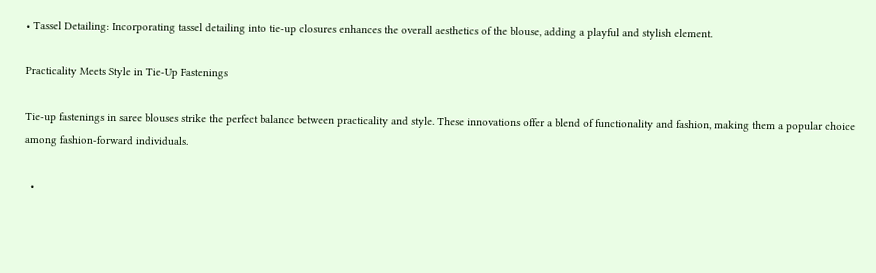• Tassel Detailing: Incorporating tassel detailing into tie-up closures enhances the overall aesthetics of the blouse, adding a playful and stylish element.

Practicality Meets Style in Tie-Up Fastenings

Tie-up fastenings in saree blouses strike the perfect balance between practicality and style. These innovations offer a blend of functionality and fashion, making them a popular choice among fashion-forward individuals.

  •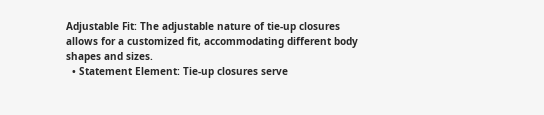Adjustable Fit: The adjustable nature of tie-up closures allows for a customized fit, accommodating different body shapes and sizes.
  • Statement Element: Tie-up closures serve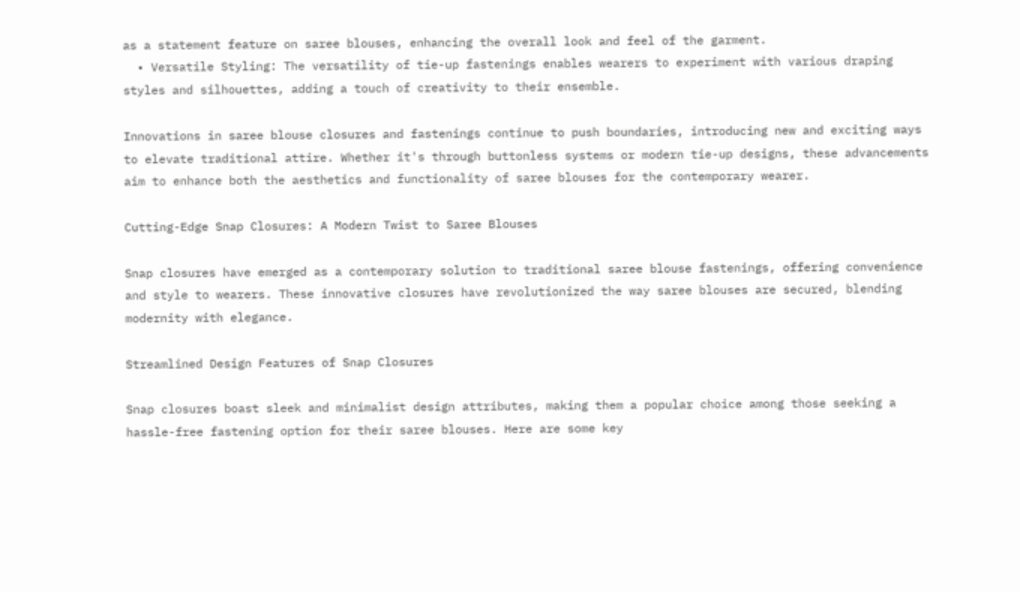as a statement feature on saree blouses, enhancing the overall look and feel of the garment.
  • Versatile Styling: The versatility of tie-up fastenings enables wearers to experiment with various draping styles and silhouettes, adding a touch of creativity to their ensemble.

Innovations in saree blouse closures and fastenings continue to push boundaries, introducing new and exciting ways to elevate traditional attire. Whether it's through buttonless systems or modern tie-up designs, these advancements aim to enhance both the aesthetics and functionality of saree blouses for the contemporary wearer.

Cutting-Edge Snap Closures: A Modern Twist to Saree Blouses

Snap closures have emerged as a contemporary solution to traditional saree blouse fastenings, offering convenience and style to wearers. These innovative closures have revolutionized the way saree blouses are secured, blending modernity with elegance.

Streamlined Design Features of Snap Closures

Snap closures boast sleek and minimalist design attributes, making them a popular choice among those seeking a hassle-free fastening option for their saree blouses. Here are some key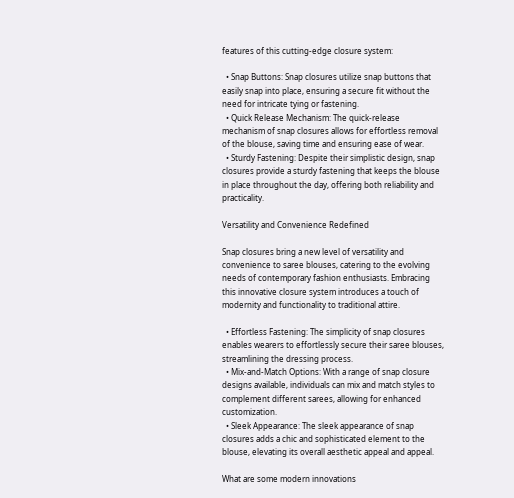features of this cutting-edge closure system:

  • Snap Buttons: Snap closures utilize snap buttons that easily snap into place, ensuring a secure fit without the need for intricate tying or fastening.
  • Quick Release Mechanism: The quick-release mechanism of snap closures allows for effortless removal of the blouse, saving time and ensuring ease of wear.
  • Sturdy Fastening: Despite their simplistic design, snap closures provide a sturdy fastening that keeps the blouse in place throughout the day, offering both reliability and practicality.

Versatility and Convenience Redefined

Snap closures bring a new level of versatility and convenience to saree blouses, catering to the evolving needs of contemporary fashion enthusiasts. Embracing this innovative closure system introduces a touch of modernity and functionality to traditional attire.

  • Effortless Fastening: The simplicity of snap closures enables wearers to effortlessly secure their saree blouses, streamlining the dressing process.
  • Mix-and-Match Options: With a range of snap closure designs available, individuals can mix and match styles to complement different sarees, allowing for enhanced customization.
  • Sleek Appearance: The sleek appearance of snap closures adds a chic and sophisticated element to the blouse, elevating its overall aesthetic appeal and appeal.

What are some modern innovations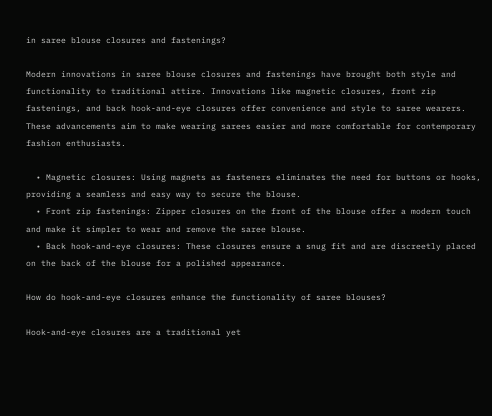in saree blouse closures and fastenings?

Modern innovations in saree blouse closures and fastenings have brought both style and functionality to traditional attire. Innovations like magnetic closures, front zip fastenings, and back hook-and-eye closures offer convenience and style to saree wearers. These advancements aim to make wearing sarees easier and more comfortable for contemporary fashion enthusiasts.

  • Magnetic closures: Using magnets as fasteners eliminates the need for buttons or hooks, providing a seamless and easy way to secure the blouse.
  • Front zip fastenings: Zipper closures on the front of the blouse offer a modern touch and make it simpler to wear and remove the saree blouse.
  • Back hook-and-eye closures: These closures ensure a snug fit and are discreetly placed on the back of the blouse for a polished appearance.

How do hook-and-eye closures enhance the functionality of saree blouses?

Hook-and-eye closures are a traditional yet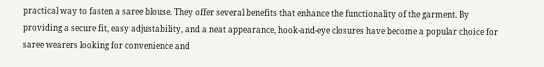practical way to fasten a saree blouse. They offer several benefits that enhance the functionality of the garment. By providing a secure fit, easy adjustability, and a neat appearance, hook-and-eye closures have become a popular choice for saree wearers looking for convenience and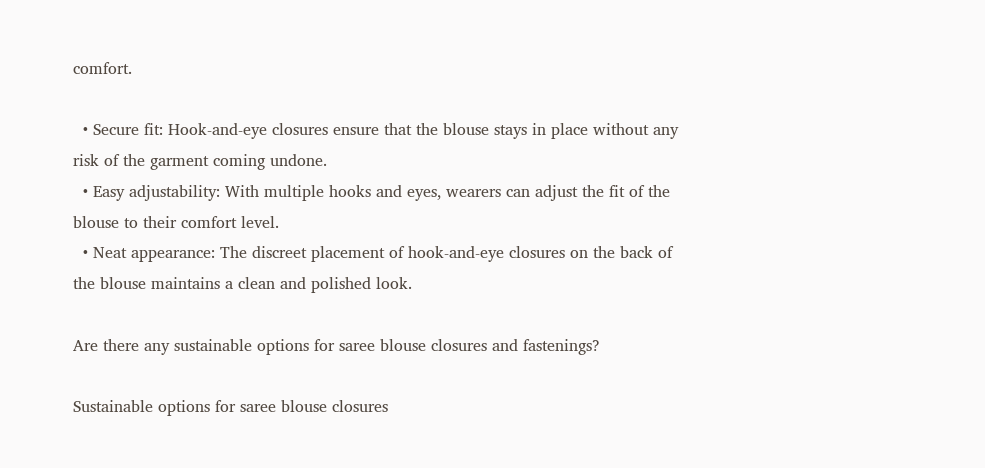comfort.

  • Secure fit: Hook-and-eye closures ensure that the blouse stays in place without any risk of the garment coming undone.
  • Easy adjustability: With multiple hooks and eyes, wearers can adjust the fit of the blouse to their comfort level.
  • Neat appearance: The discreet placement of hook-and-eye closures on the back of the blouse maintains a clean and polished look.

Are there any sustainable options for saree blouse closures and fastenings?

Sustainable options for saree blouse closures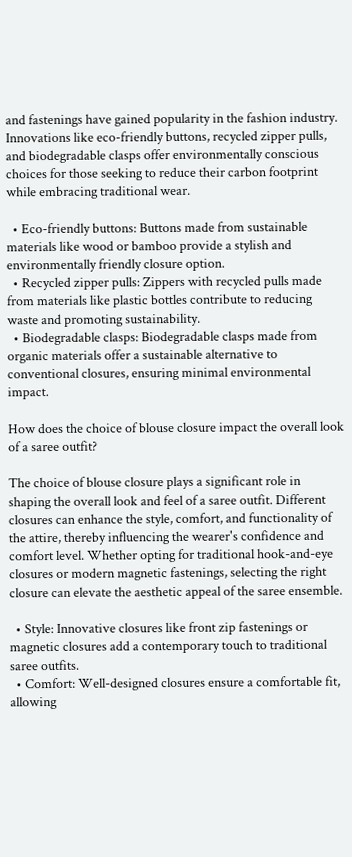and fastenings have gained popularity in the fashion industry. Innovations like eco-friendly buttons, recycled zipper pulls, and biodegradable clasps offer environmentally conscious choices for those seeking to reduce their carbon footprint while embracing traditional wear.

  • Eco-friendly buttons: Buttons made from sustainable materials like wood or bamboo provide a stylish and environmentally friendly closure option.
  • Recycled zipper pulls: Zippers with recycled pulls made from materials like plastic bottles contribute to reducing waste and promoting sustainability.
  • Biodegradable clasps: Biodegradable clasps made from organic materials offer a sustainable alternative to conventional closures, ensuring minimal environmental impact.

How does the choice of blouse closure impact the overall look of a saree outfit?

The choice of blouse closure plays a significant role in shaping the overall look and feel of a saree outfit. Different closures can enhance the style, comfort, and functionality of the attire, thereby influencing the wearer's confidence and comfort level. Whether opting for traditional hook-and-eye closures or modern magnetic fastenings, selecting the right closure can elevate the aesthetic appeal of the saree ensemble.

  • Style: Innovative closures like front zip fastenings or magnetic closures add a contemporary touch to traditional saree outfits.
  • Comfort: Well-designed closures ensure a comfortable fit, allowing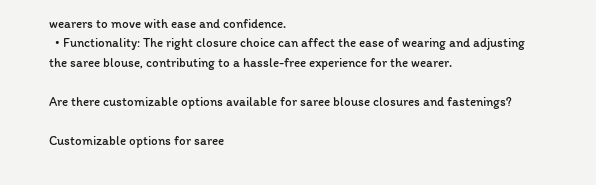wearers to move with ease and confidence.
  • Functionality: The right closure choice can affect the ease of wearing and adjusting the saree blouse, contributing to a hassle-free experience for the wearer.

Are there customizable options available for saree blouse closures and fastenings?

Customizable options for saree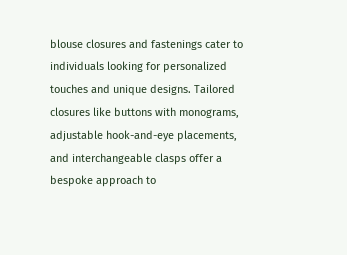blouse closures and fastenings cater to individuals looking for personalized touches and unique designs. Tailored closures like buttons with monograms, adjustable hook-and-eye placements, and interchangeable clasps offer a bespoke approach to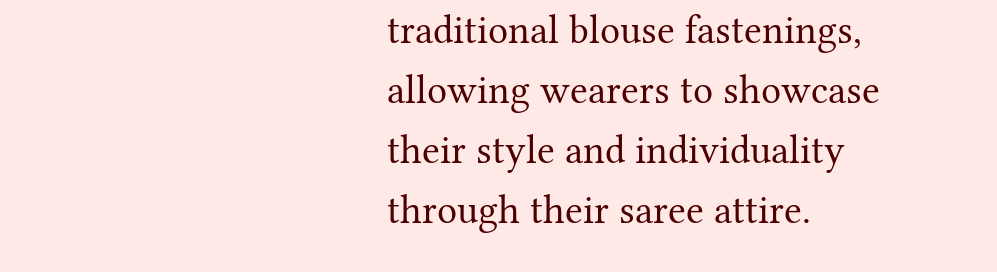traditional blouse fastenings, allowing wearers to showcase their style and individuality through their saree attire.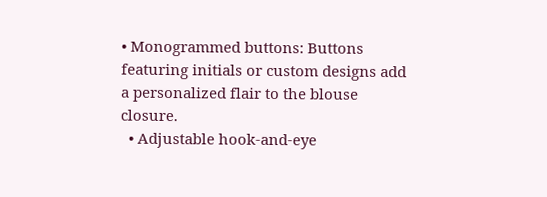• Monogrammed buttons: Buttons featuring initials or custom designs add a personalized flair to the blouse closure.
  • Adjustable hook-and-eye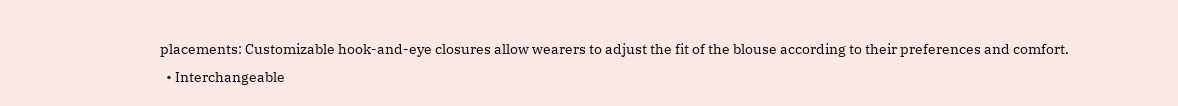placements: Customizable hook-and-eye closures allow wearers to adjust the fit of the blouse according to their preferences and comfort.
  • Interchangeable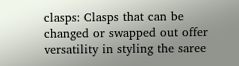clasps: Clasps that can be changed or swapped out offer versatility in styling the saree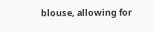blouse, allowing for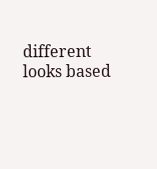different looks based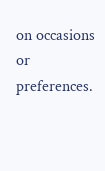on occasions or preferences.